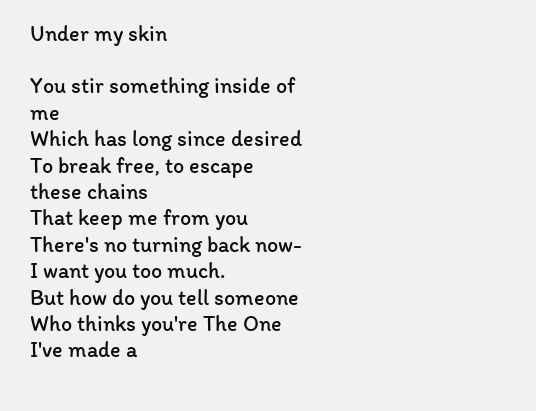Under my skin

You stir something inside of me
Which has long since desired
To break free, to escape these chains
That keep me from you
There's no turning back now-
I want you too much.
But how do you tell someone
Who thinks you're The One
I've made a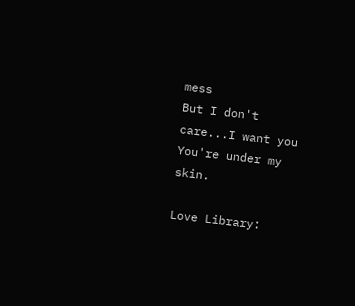mess
But I don't care...I want you
You're under my skin.

Love Library: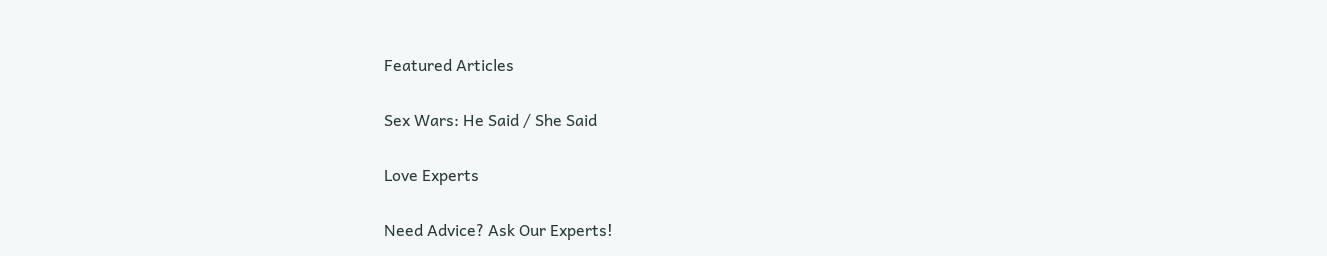Featured Articles

Sex Wars: He Said / She Said

Love Experts

Need Advice? Ask Our Experts!